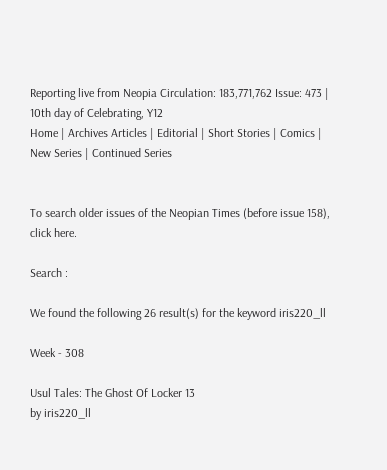Reporting live from Neopia Circulation: 183,771,762 Issue: 473 | 10th day of Celebrating, Y12
Home | Archives Articles | Editorial | Short Stories | Comics | New Series | Continued Series


To search older issues of the Neopian Times (before issue 158), click here.

Search :

We found the following 26 result(s) for the keyword iris220_ll

Week - 308

Usul Tales: The Ghost Of Locker 13
by iris220_ll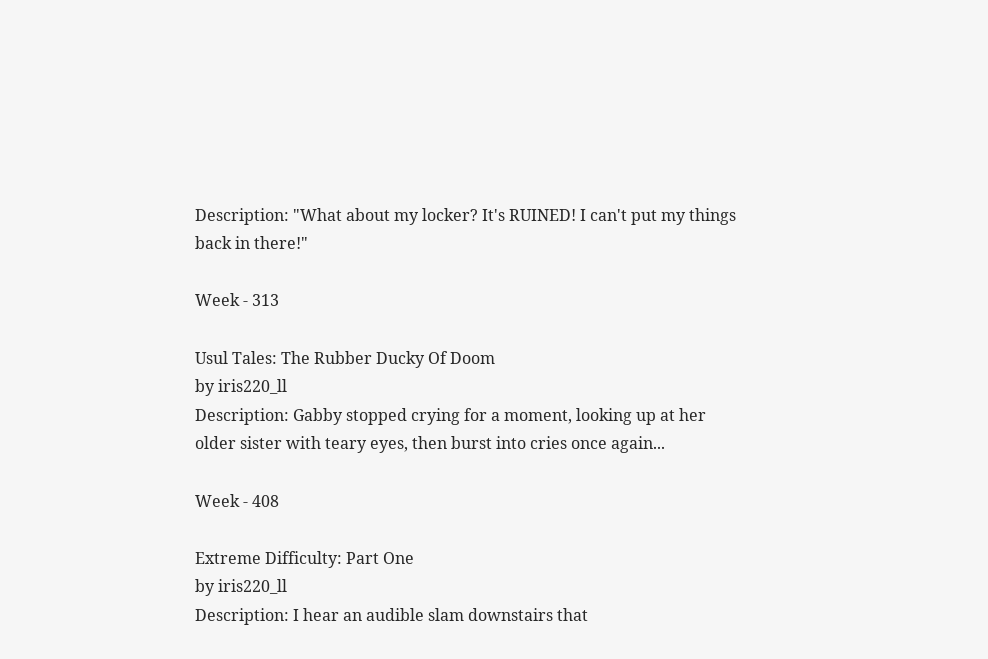Description: "What about my locker? It's RUINED! I can't put my things back in there!"

Week - 313

Usul Tales: The Rubber Ducky Of Doom
by iris220_ll
Description: Gabby stopped crying for a moment, looking up at her older sister with teary eyes, then burst into cries once again...

Week - 408

Extreme Difficulty: Part One
by iris220_ll
Description: I hear an audible slam downstairs that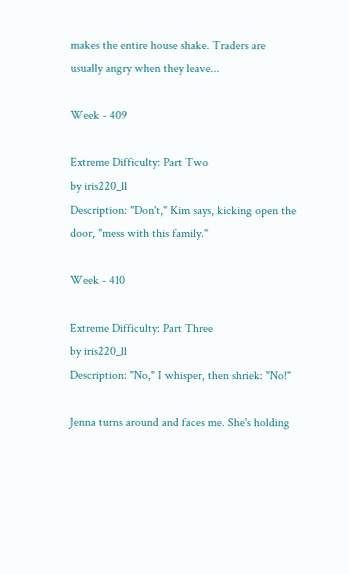makes the entire house shake. Traders are usually angry when they leave...

Week - 409

Extreme Difficulty: Part Two
by iris220_ll
Description: "Don't," Kim says, kicking open the door, "mess with this family."

Week - 410

Extreme Difficulty: Part Three
by iris220_ll
Description: "No," I whisper, then shriek: "No!"

Jenna turns around and faces me. She's holding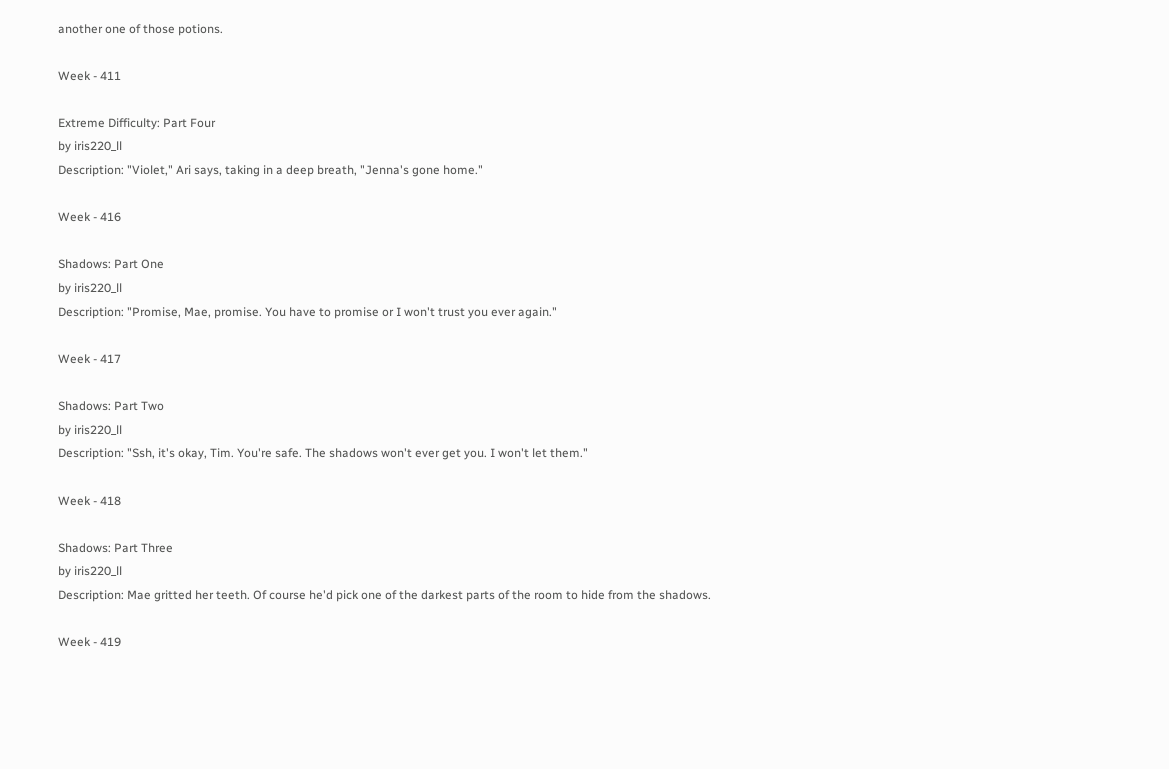another one of those potions.

Week - 411

Extreme Difficulty: Part Four
by iris220_ll
Description: "Violet," Ari says, taking in a deep breath, "Jenna's gone home."

Week - 416

Shadows: Part One
by iris220_ll
Description: "Promise, Mae, promise. You have to promise or I won't trust you ever again."

Week - 417

Shadows: Part Two
by iris220_ll
Description: "Ssh, it's okay, Tim. You're safe. The shadows won't ever get you. I won't let them."

Week - 418

Shadows: Part Three
by iris220_ll
Description: Mae gritted her teeth. Of course he'd pick one of the darkest parts of the room to hide from the shadows.

Week - 419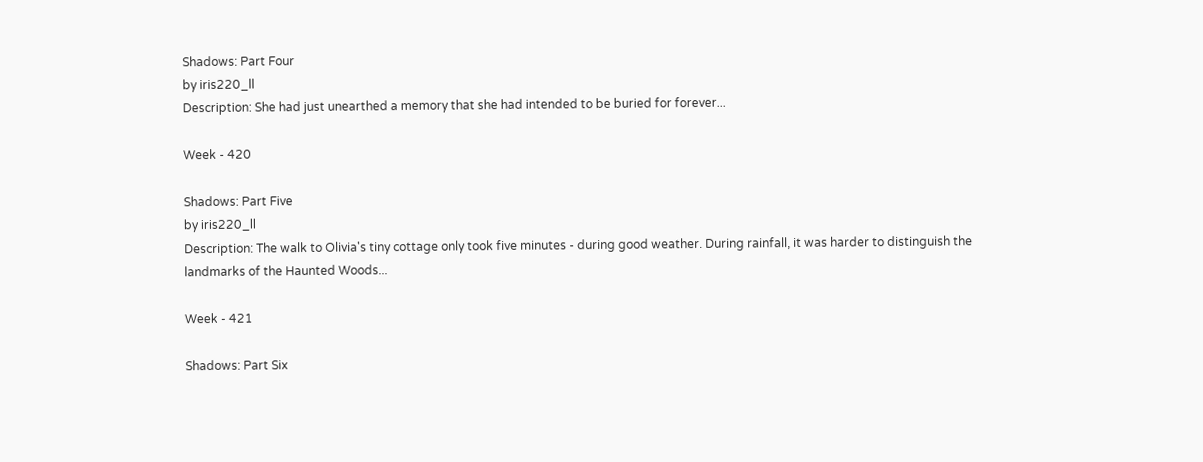Shadows: Part Four
by iris220_ll
Description: She had just unearthed a memory that she had intended to be buried for forever...

Week - 420

Shadows: Part Five
by iris220_ll
Description: The walk to Olivia's tiny cottage only took five minutes - during good weather. During rainfall, it was harder to distinguish the landmarks of the Haunted Woods...

Week - 421

Shadows: Part Six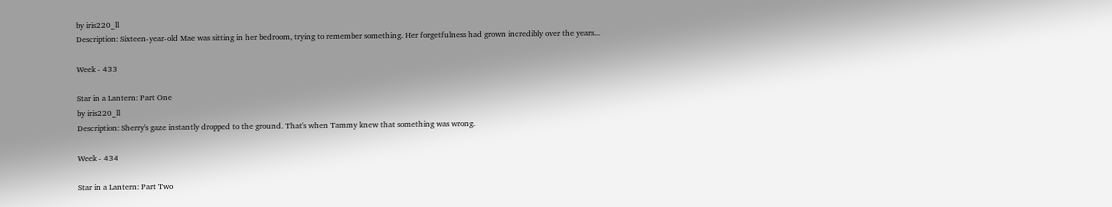by iris220_ll
Description: Sixteen-year-old Mae was sitting in her bedroom, trying to remember something. Her forgetfulness had grown incredibly over the years...

Week - 433

Star in a Lantern: Part One
by iris220_ll
Description: Sherry's gaze instantly dropped to the ground. That's when Tammy knew that something was wrong.

Week - 434

Star in a Lantern: Part Two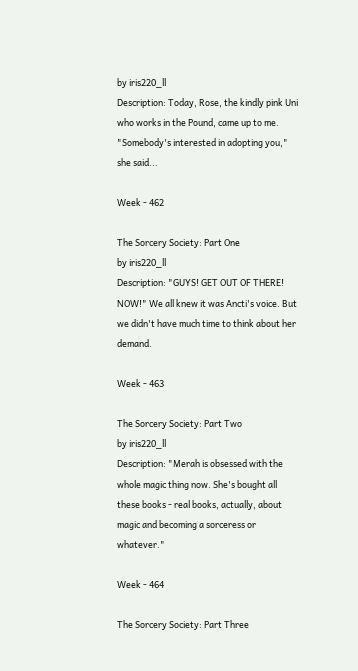by iris220_ll
Description: Today, Rose, the kindly pink Uni who works in the Pound, came up to me. "Somebody's interested in adopting you," she said...

Week - 462

The Sorcery Society: Part One
by iris220_ll
Description: "GUYS! GET OUT OF THERE! NOW!" We all knew it was Ancti's voice. But we didn't have much time to think about her demand.

Week - 463

The Sorcery Society: Part Two
by iris220_ll
Description: "Merah is obsessed with the whole magic thing now. She's bought all these books - real books, actually, about magic and becoming a sorceress or whatever."

Week - 464

The Sorcery Society: Part Three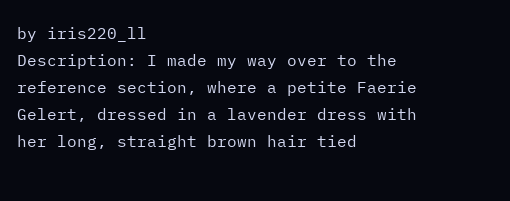by iris220_ll
Description: I made my way over to the reference section, where a petite Faerie Gelert, dressed in a lavender dress with her long, straight brown hair tied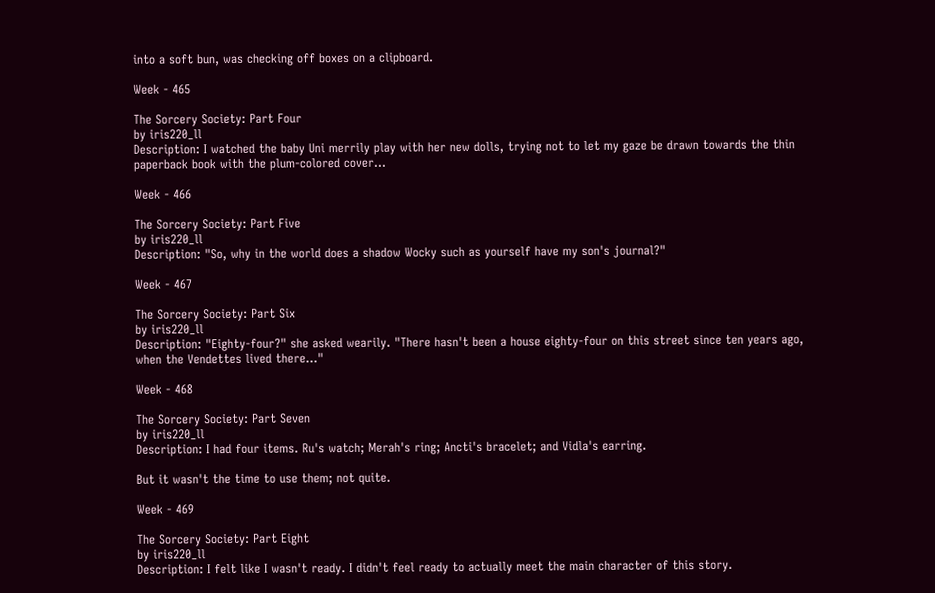into a soft bun, was checking off boxes on a clipboard.

Week - 465

The Sorcery Society: Part Four
by iris220_ll
Description: I watched the baby Uni merrily play with her new dolls, trying not to let my gaze be drawn towards the thin paperback book with the plum-colored cover...

Week - 466

The Sorcery Society: Part Five
by iris220_ll
Description: "So, why in the world does a shadow Wocky such as yourself have my son's journal?"

Week - 467

The Sorcery Society: Part Six
by iris220_ll
Description: "Eighty-four?" she asked wearily. "There hasn't been a house eighty-four on this street since ten years ago, when the Vendettes lived there..."

Week - 468

The Sorcery Society: Part Seven
by iris220_ll
Description: I had four items. Ru's watch; Merah's ring; Ancti's bracelet; and Vidla's earring.

But it wasn't the time to use them; not quite.

Week - 469

The Sorcery Society: Part Eight
by iris220_ll
Description: I felt like I wasn't ready. I didn't feel ready to actually meet the main character of this story.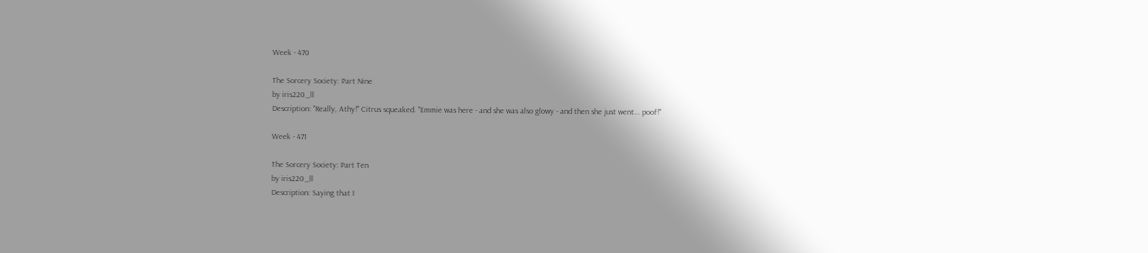Week - 470

The Sorcery Society: Part Nine
by iris220_ll
Description: "Really, Athy!" Citrus squeaked. "Emmie was here - and she was also glowy - and then she just went... poof!"

Week - 471

The Sorcery Society: Part Ten
by iris220_ll
Description: Saying that I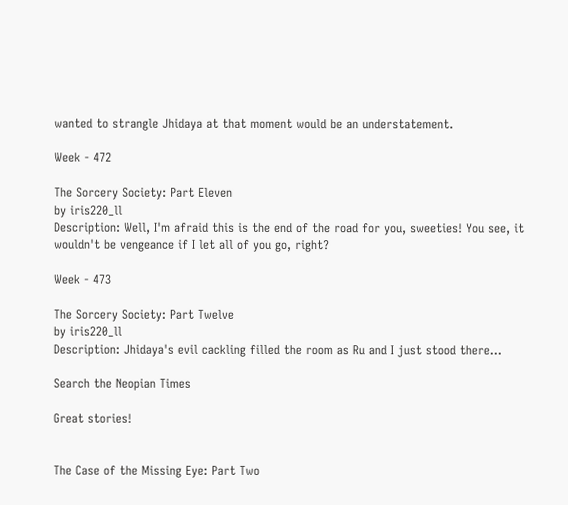wanted to strangle Jhidaya at that moment would be an understatement.

Week - 472

The Sorcery Society: Part Eleven
by iris220_ll
Description: Well, I'm afraid this is the end of the road for you, sweeties! You see, it wouldn't be vengeance if I let all of you go, right?

Week - 473

The Sorcery Society: Part Twelve
by iris220_ll
Description: Jhidaya's evil cackling filled the room as Ru and I just stood there...

Search the Neopian Times

Great stories!


The Case of the Missing Eye: Part Two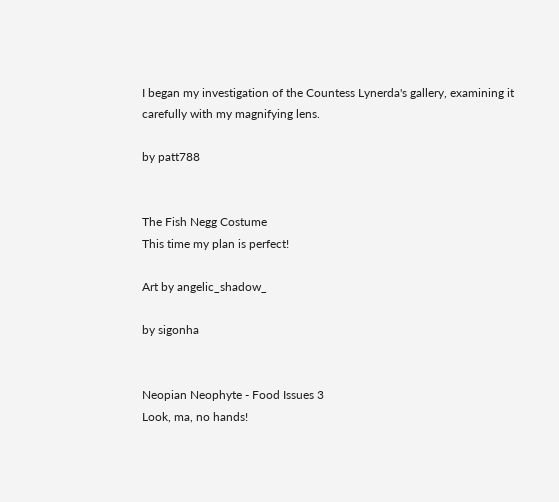I began my investigation of the Countess Lynerda's gallery, examining it carefully with my magnifying lens.

by patt788


The Fish Negg Costume
This time my plan is perfect!

Art by angelic_shadow_

by sigonha


Neopian Neophyte - Food Issues 3
Look, ma, no hands!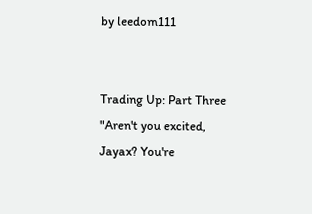by leedom111


Trading Up: Part Three
"Aren't you excited, Jayax? You're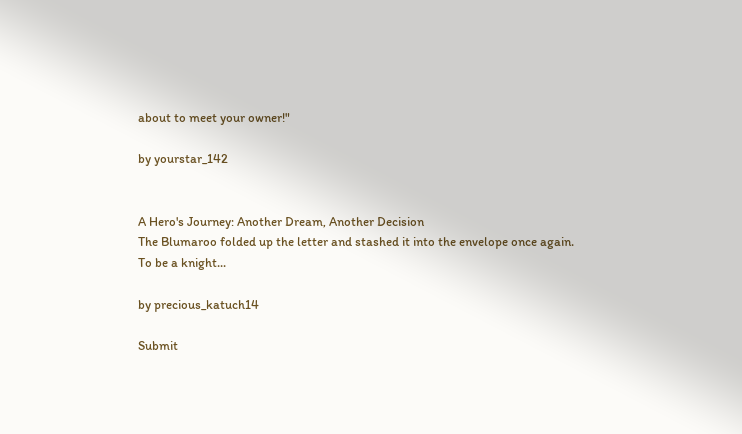about to meet your owner!"

by yourstar_142


A Hero's Journey: Another Dream, Another Decision
The Blumaroo folded up the letter and stashed it into the envelope once again. To be a knight...

by precious_katuch14

Submit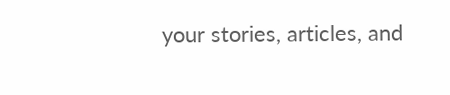your stories, articles, and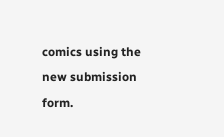comics using the new submission form.